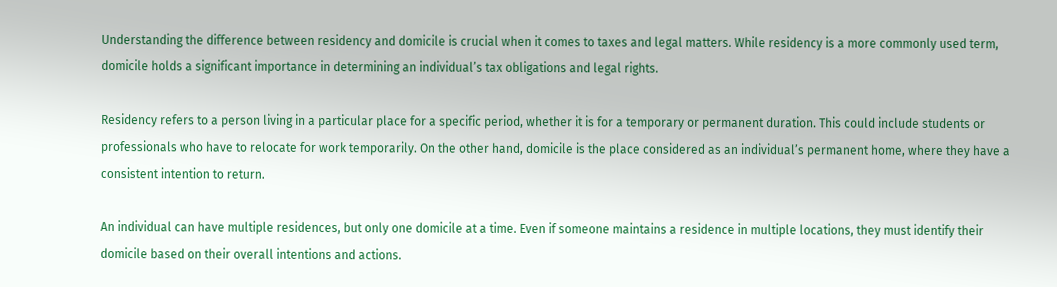Understanding the difference between residency and domicile is crucial when it comes to taxes and legal matters. While residency is a more commonly used term, domicile holds a significant importance in determining an individual’s tax obligations and legal rights.

Residency refers to a person living in a particular place for a specific period, whether it is for a temporary or permanent duration. This could include students or professionals who have to relocate for work temporarily. On the other hand, domicile is the place considered as an individual’s permanent home, where they have a consistent intention to return.

An individual can have multiple residences, but only one domicile at a time. Even if someone maintains a residence in multiple locations, they must identify their domicile based on their overall intentions and actions.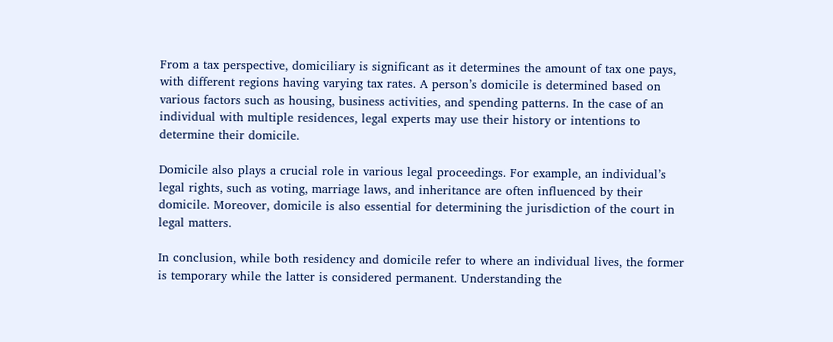From a tax perspective, domiciliary is significant as it determines the amount of tax one pays, with different regions having varying tax rates. A person’s domicile is determined based on various factors such as housing, business activities, and spending patterns. In the case of an individual with multiple residences, legal experts may use their history or intentions to determine their domicile.

Domicile also plays a crucial role in various legal proceedings. For example, an individual’s legal rights, such as voting, marriage laws, and inheritance are often influenced by their domicile. Moreover, domicile is also essential for determining the jurisdiction of the court in legal matters.

In conclusion, while both residency and domicile refer to where an individual lives, the former is temporary while the latter is considered permanent. Understanding the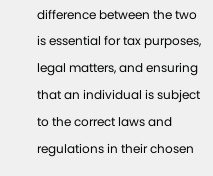difference between the two is essential for tax purposes, legal matters, and ensuring that an individual is subject to the correct laws and regulations in their chosen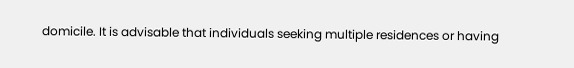domicile. It is advisable that individuals seeking multiple residences or having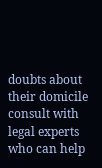doubts about their domicile consult with legal experts who can help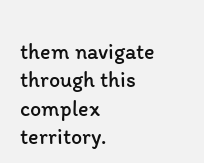them navigate through this complex territory.